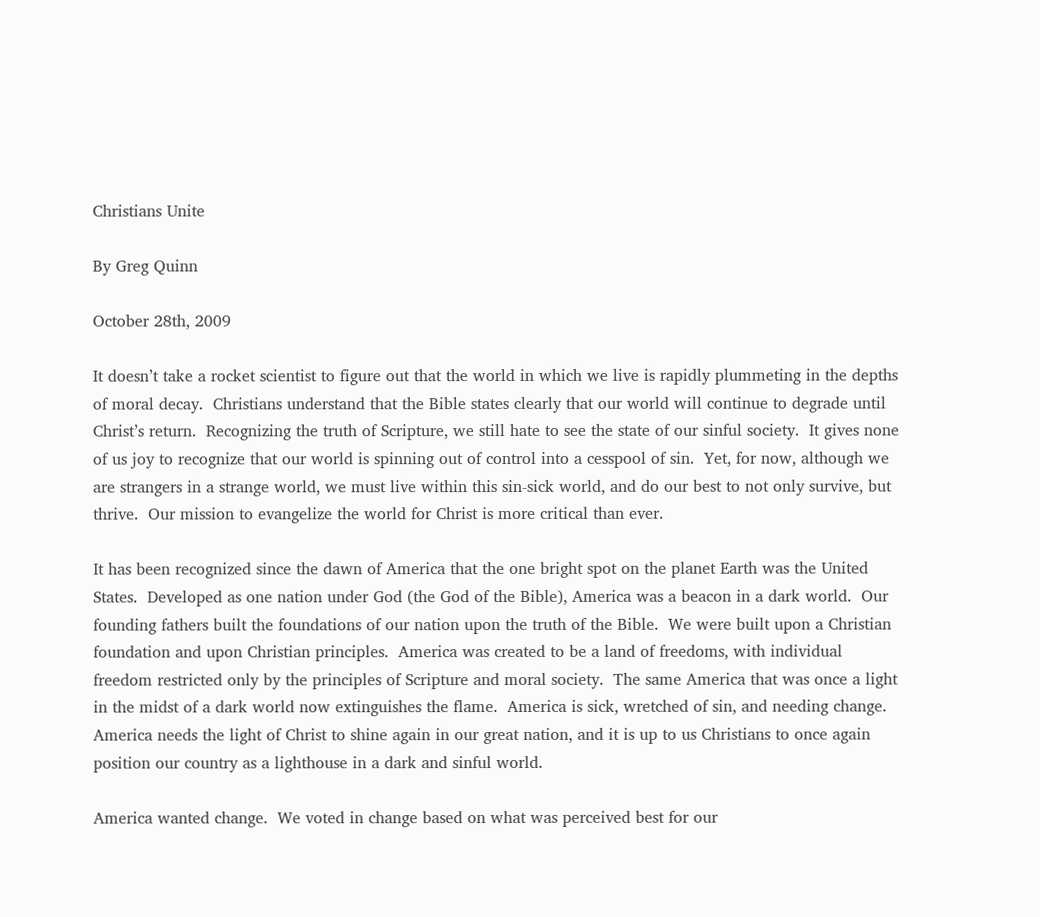Christians Unite

By Greg Quinn

October 28th, 2009

It doesn’t take a rocket scientist to figure out that the world in which we live is rapidly plummeting in the depths of moral decay.  Christians understand that the Bible states clearly that our world will continue to degrade until Christ’s return.  Recognizing the truth of Scripture, we still hate to see the state of our sinful society.  It gives none of us joy to recognize that our world is spinning out of control into a cesspool of sin.  Yet, for now, although we are strangers in a strange world, we must live within this sin-sick world, and do our best to not only survive, but thrive.  Our mission to evangelize the world for Christ is more critical than ever.

It has been recognized since the dawn of America that the one bright spot on the planet Earth was the United States.  Developed as one nation under God (the God of the Bible), America was a beacon in a dark world.  Our founding fathers built the foundations of our nation upon the truth of the Bible.  We were built upon a Christian foundation and upon Christian principles.  America was created to be a land of freedoms, with individual freedom restricted only by the principles of Scripture and moral society.  The same America that was once a light in the midst of a dark world now extinguishes the flame.  America is sick, wretched of sin, and needing change. America needs the light of Christ to shine again in our great nation, and it is up to us Christians to once again position our country as a lighthouse in a dark and sinful world.

America wanted change.  We voted in change based on what was perceived best for our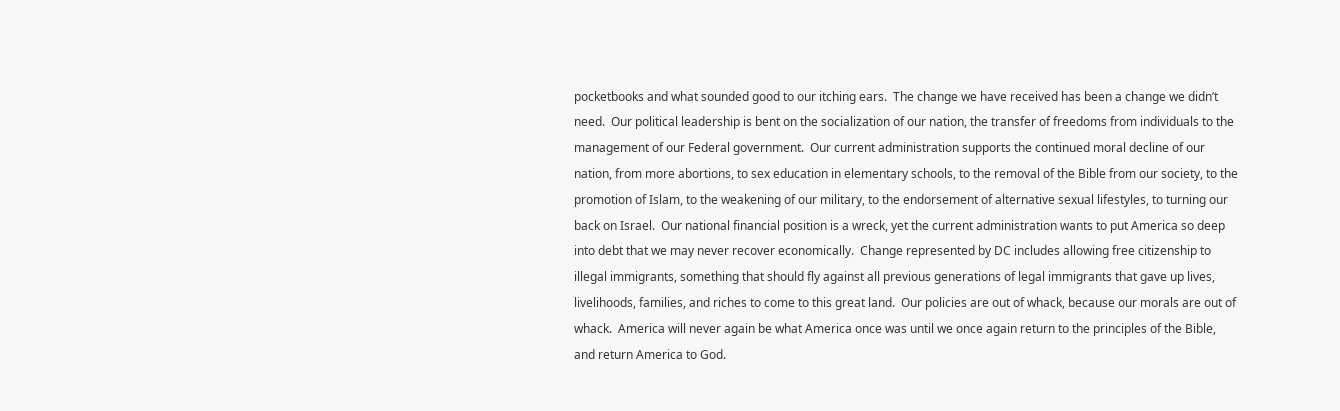pocketbooks and what sounded good to our itching ears.  The change we have received has been a change we didn’t need.  Our political leadership is bent on the socialization of our nation, the transfer of freedoms from individuals to the management of our Federal government.  Our current administration supports the continued moral decline of our nation, from more abortions, to sex education in elementary schools, to the removal of the Bible from our society, to the promotion of Islam, to the weakening of our military, to the endorsement of alternative sexual lifestyles, to turning our back on Israel.  Our national financial position is a wreck, yet the current administration wants to put America so deep into debt that we may never recover economically.  Change represented by DC includes allowing free citizenship to illegal immigrants, something that should fly against all previous generations of legal immigrants that gave up lives, livelihoods, families, and riches to come to this great land.  Our policies are out of whack, because our morals are out of whack.  America will never again be what America once was until we once again return to the principles of the Bible, and return America to God.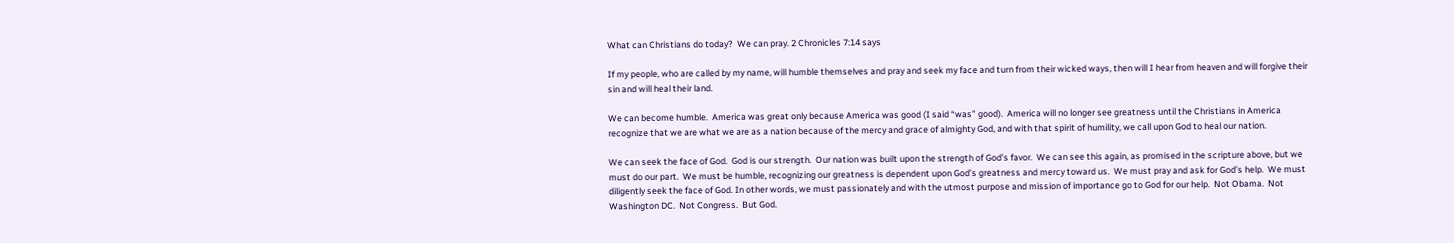What can Christians do today?  We can pray. 2 Chronicles 7:14 says

If my people, who are called by my name, will humble themselves and pray and seek my face and turn from their wicked ways, then will I hear from heaven and will forgive their sin and will heal their land.

We can become humble.  America was great only because America was good (I said “was” good).  America will no longer see greatness until the Christians in America recognize that we are what we are as a nation because of the mercy and grace of almighty God, and with that spirit of humility, we call upon God to heal our nation.

We can seek the face of God.  God is our strength.  Our nation was built upon the strength of God’s favor.  We can see this again, as promised in the scripture above, but we must do our part.  We must be humble, recognizing our greatness is dependent upon God’s greatness and mercy toward us.  We must pray and ask for God’s help.  We must diligently seek the face of God. In other words, we must passionately and with the utmost purpose and mission of importance go to God for our help.  Not Obama.  Not Washington DC.  Not Congress.  But God.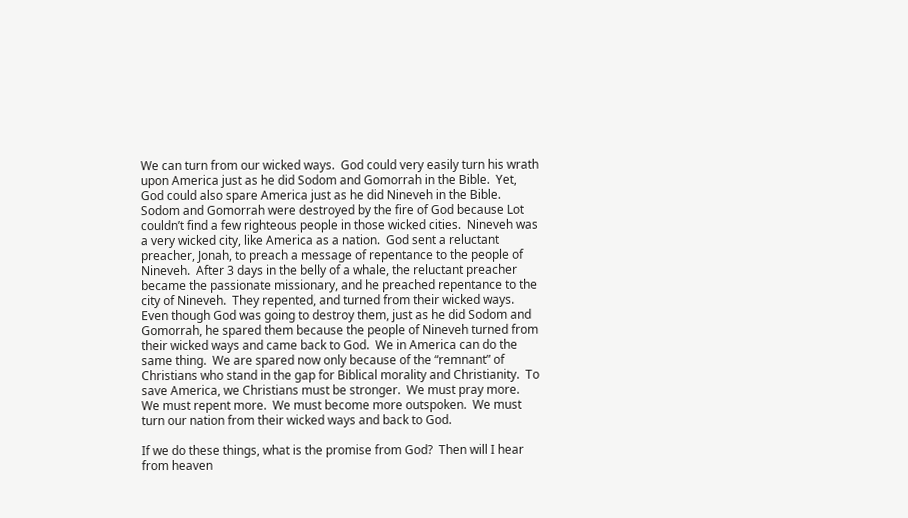We can turn from our wicked ways.  God could very easily turn his wrath upon America just as he did Sodom and Gomorrah in the Bible.  Yet, God could also spare America just as he did Nineveh in the Bible.  Sodom and Gomorrah were destroyed by the fire of God because Lot couldn’t find a few righteous people in those wicked cities.  Nineveh was a very wicked city, like America as a nation.  God sent a reluctant preacher, Jonah, to preach a message of repentance to the people of Nineveh.  After 3 days in the belly of a whale, the reluctant preacher became the passionate missionary, and he preached repentance to the city of Nineveh.  They repented, and turned from their wicked ways.  Even though God was going to destroy them, just as he did Sodom and Gomorrah, he spared them because the people of Nineveh turned from their wicked ways and came back to God.  We in America can do the same thing.  We are spared now only because of the “remnant” of Christians who stand in the gap for Biblical morality and Christianity.  To save America, we Christians must be stronger.  We must pray more.  We must repent more.  We must become more outspoken.  We must turn our nation from their wicked ways and back to God.

If we do these things, what is the promise from God?  Then will I hear from heaven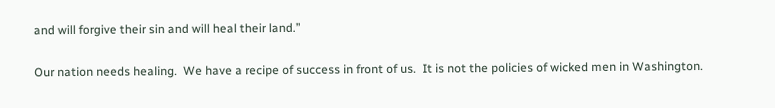and will forgive their sin and will heal their land.”

Our nation needs healing.  We have a recipe of success in front of us.  It is not the policies of wicked men in Washington.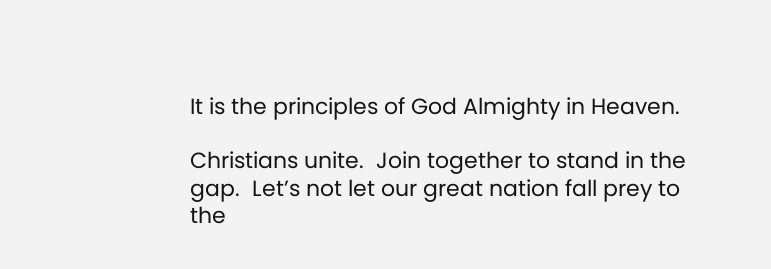It is the principles of God Almighty in Heaven.

Christians unite.  Join together to stand in the gap.  Let’s not let our great nation fall prey to the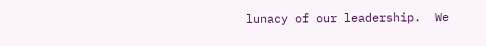lunacy of our leadership.  We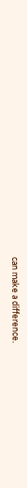can make a difference.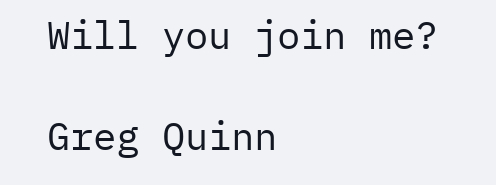Will you join me?

Greg Quinn